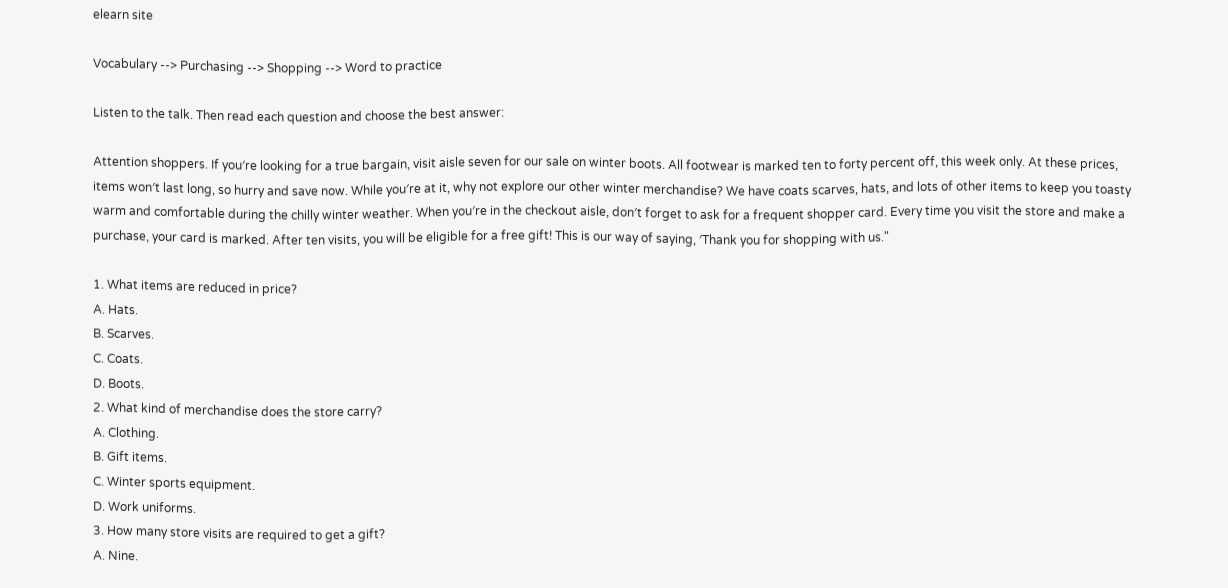elearn site

Vocabulary --> Purchasing --> Shopping --> Word to practice

Listen to the talk. Then read each question and choose the best answer:

Attention shoppers. If you′re looking for a true bargain, visit aisle seven for our sale on winter boots. All footwear is marked ten to forty percent off, this week only. At these prices, items won′t last long, so hurry and save now. While you′re at it, why not explore our other winter merchandise? We have coats scarves, hats, and lots of other items to keep you toasty warm and comfortable during the chilly winter weather. When you′re in the checkout aisle, don′t forget to ask for a frequent shopper card. Every time you visit the store and make a purchase, your card is marked. After ten visits, you will be eligible for a free gift! This is our way of saying, ′Thank you for shopping with us."

1. What items are reduced in price?
A. Hats.
B. Scarves.
C. Coats.
D. Boots.
2. What kind of merchandise does the store carry?
A. Clothing.
B. Gift items.
C. Winter sports equipment.
D. Work uniforms.
3. How many store visits are required to get a gift?
A. Nine.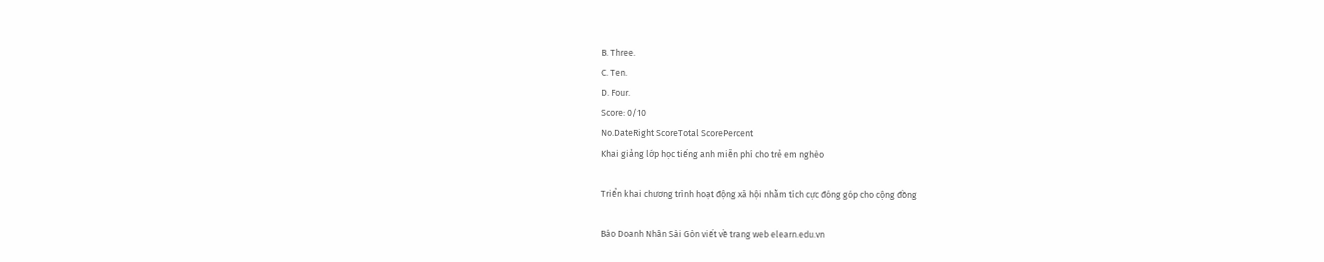B. Three.
C. Ten.
D. Four.
Score: 0/10
No.DateRight ScoreTotal ScorePercent
Khai giảng lớp học tiếng anh miễn phí cho trẻ em nghèo

Triển khai chương trình hoạt động xã hội nhằm tích cực đóng góp cho cộng đồng

Báo Doanh Nhân Sài Gòn viết về trang web elearn.edu.vn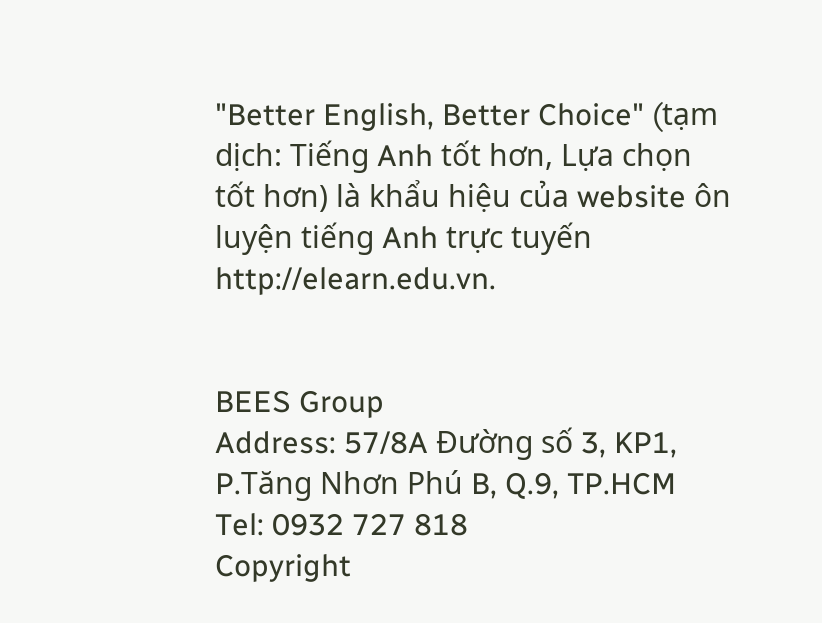"Better English, Better Choice" (tạm dịch: Tiếng Anh tốt hơn, Lựa chọn tốt hơn) là khẩu hiệu của website ôn luyện tiếng Anh trực tuyến http://elearn.edu.vn.


BEES Group
Address: 57/8A Đường số 3, KP1, P.Tăng Nhơn Phú B, Q.9, TP.HCM
Tel: 0932 727 818
Copyright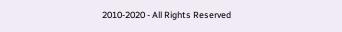2010-2020 - All Rights Reserved